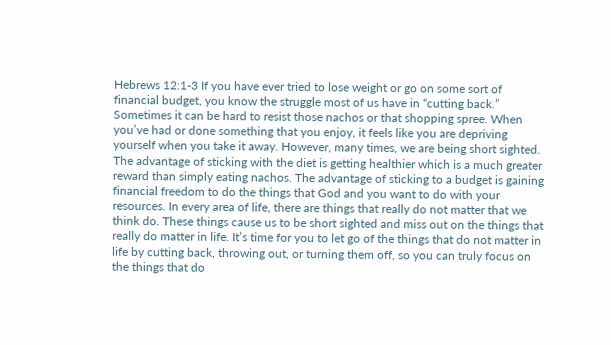Hebrews 12:1-3 If you have ever tried to lose weight or go on some sort of financial budget, you know the struggle most of us have in “cutting back.” Sometimes it can be hard to resist those nachos or that shopping spree. When you’ve had or done something that you enjoy, it feels like you are depriving yourself when you take it away. However, many times, we are being short sighted. The advantage of sticking with the diet is getting healthier which is a much greater reward than simply eating nachos. The advantage of sticking to a budget is gaining financial freedom to do the things that God and you want to do with your resources. In every area of life, there are things that really do not matter that we think do. These things cause us to be short sighted and miss out on the things that really do matter in life. It’s time for you to let go of the things that do not matter in life by cutting back, throwing out, or turning them off, so you can truly focus on the things that do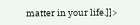matter in your life.]]>